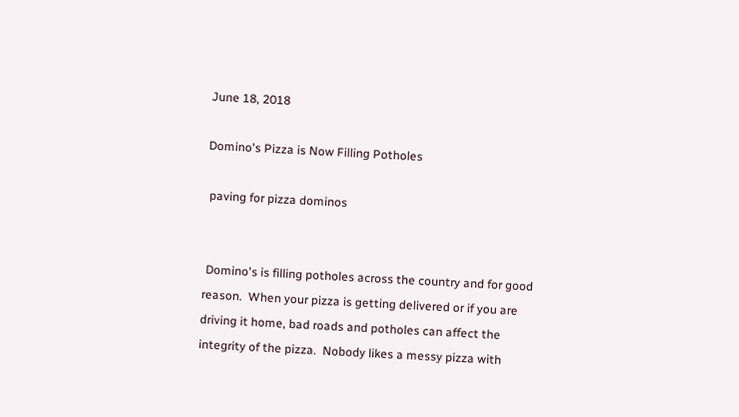June 18, 2018

Domino's Pizza is Now Filling Potholes

 paving for pizza dominos


 Domino's is filling potholes across the country and for good reason.  When your pizza is getting delivered or if you are driving it home, bad roads and potholes can affect the integrity of the pizza.  Nobody likes a messy pizza with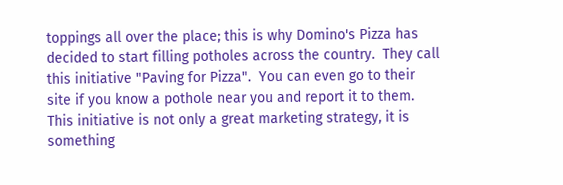toppings all over the place; this is why Domino's Pizza has decided to start filling potholes across the country.  They call this initiative "Paving for Pizza".  You can even go to their site if you know a pothole near you and report it to them.  This initiative is not only a great marketing strategy, it is something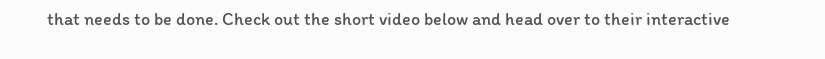that needs to be done. Check out the short video below and head over to their interactive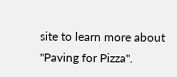site to learn more about "Paving for Pizza".